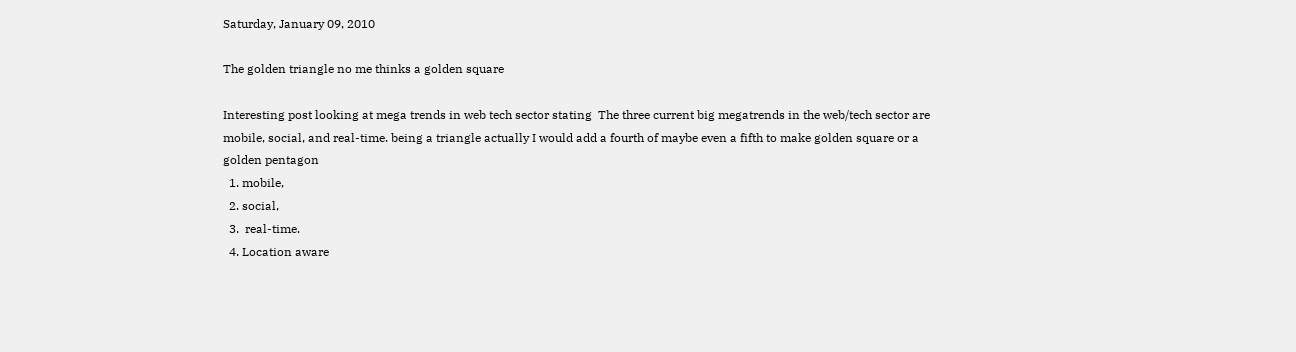Saturday, January 09, 2010

The golden triangle no me thinks a golden square

Interesting post looking at mega trends in web tech sector stating  The three current big megatrends in the web/tech sector are mobile, social, and real-time. being a triangle actually I would add a fourth of maybe even a fifth to make golden square or a golden pentagon
  1. mobile,
  2. social,
  3.  real-time.
  4. Location aware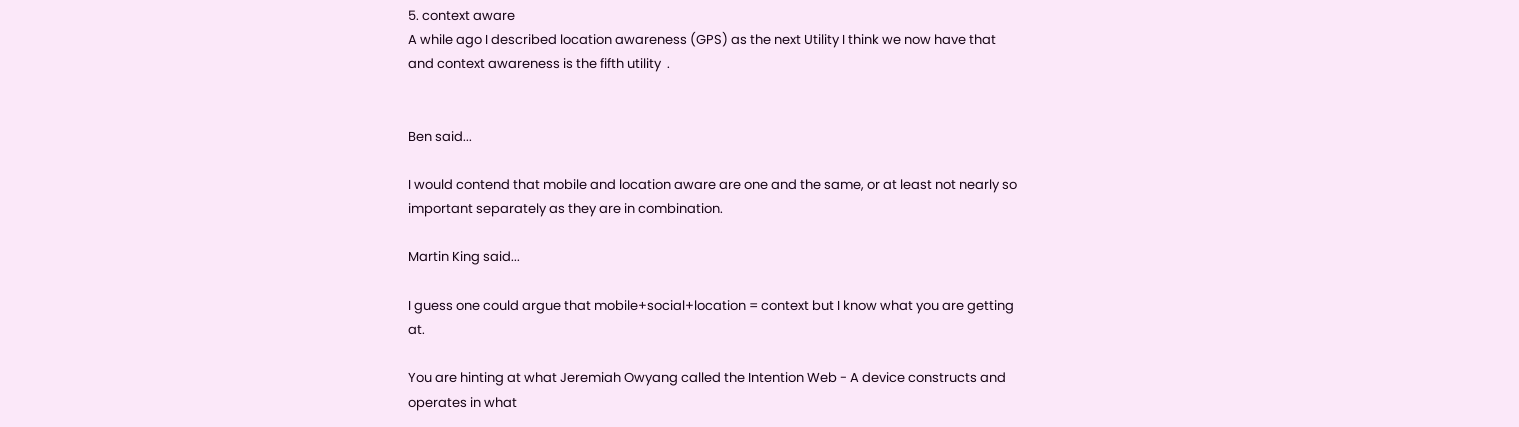5. context aware
A while ago I described location awareness (GPS) as the next Utility I think we now have that and context awareness is the fifth utility  .


Ben said...

I would contend that mobile and location aware are one and the same, or at least not nearly so important separately as they are in combination.

Martin King said...

I guess one could argue that mobile+social+location = context but I know what you are getting at.

You are hinting at what Jeremiah Owyang called the Intention Web - A device constructs and operates in what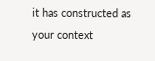it has constructed as your context